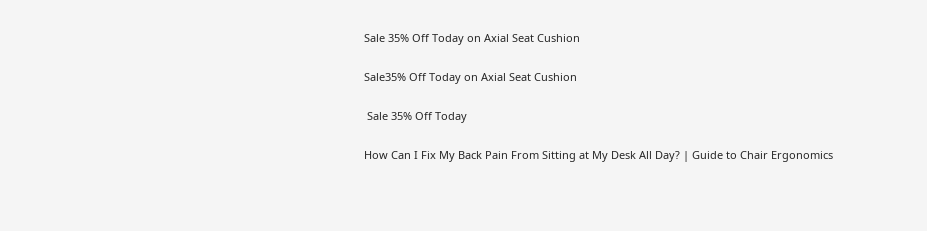Sale 35% Off Today on Axial Seat Cushion

Sale35% Off Today on Axial Seat Cushion

 Sale 35% Off Today

How Can I Fix My Back Pain From Sitting at My Desk All Day? | Guide to Chair Ergonomics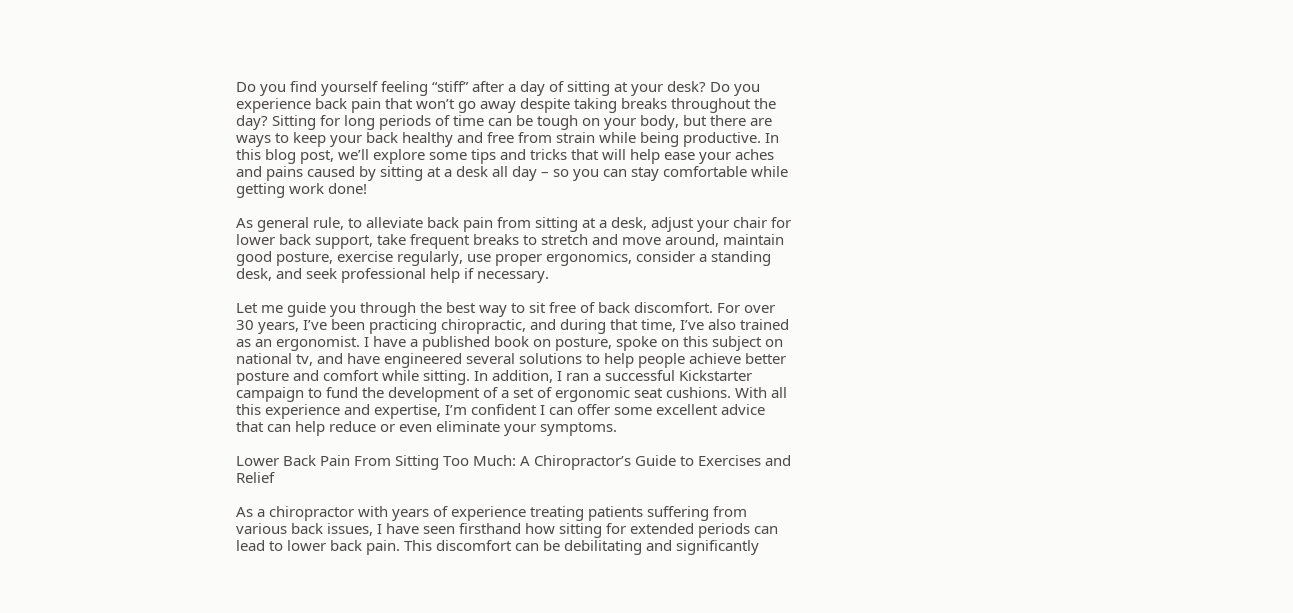Do you find yourself feeling “stiff” after a day of sitting at your desk? Do you experience back pain that won’t go away despite taking breaks throughout the day? Sitting for long periods of time can be tough on your body, but there are ways to keep your back healthy and free from strain while being productive. In this blog post, we’ll explore some tips and tricks that will help ease your aches and pains caused by sitting at a desk all day – so you can stay comfortable while getting work done!

As general rule, to alleviate back pain from sitting at a desk, adjust your chair for lower back support, take frequent breaks to stretch and move around, maintain good posture, exercise regularly, use proper ergonomics, consider a standing desk, and seek professional help if necessary.

Let me guide you through the best way to sit free of back discomfort. For over 30 years, I’ve been practicing chiropractic, and during that time, I’ve also trained as an ergonomist. I have a published book on posture, spoke on this subject on national tv, and have engineered several solutions to help people achieve better posture and comfort while sitting. In addition, I ran a successful Kickstarter campaign to fund the development of a set of ergonomic seat cushions. With all this experience and expertise, I’m confident I can offer some excellent advice that can help reduce or even eliminate your symptoms.

Lower Back Pain From Sitting Too Much: A Chiropractor’s Guide to Exercises and Relief

As a chiropractor with years of experience treating patients suffering from various back issues, I have seen firsthand how sitting for extended periods can lead to lower back pain. This discomfort can be debilitating and significantly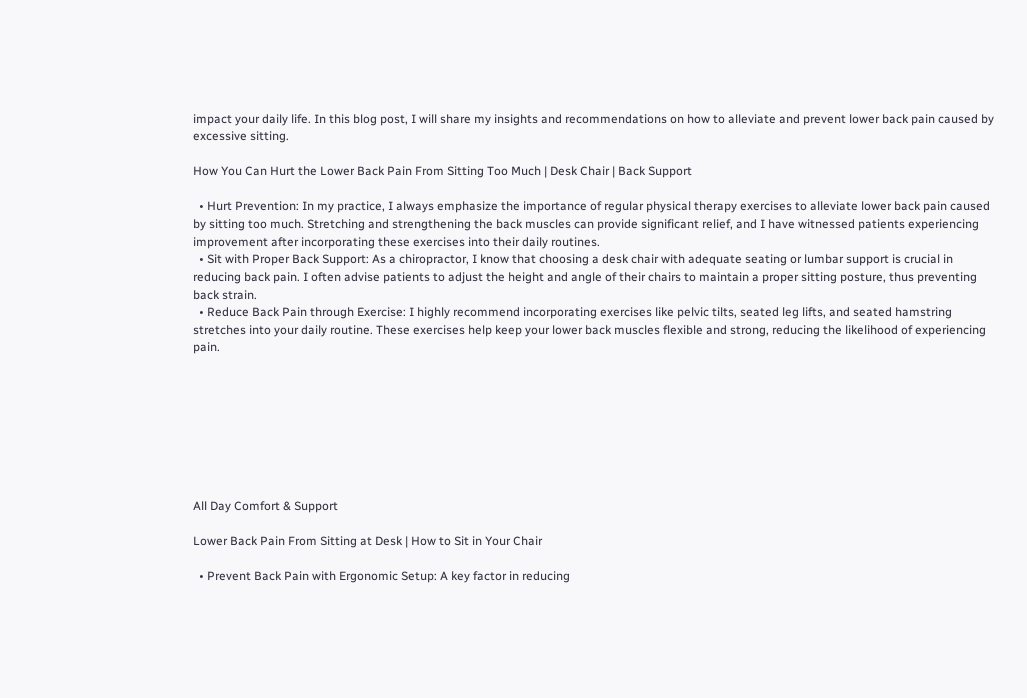impact your daily life. In this blog post, I will share my insights and recommendations on how to alleviate and prevent lower back pain caused by excessive sitting.

How You Can Hurt the Lower Back Pain From Sitting Too Much | Desk Chair | Back Support

  • Hurt Prevention: In my practice, I always emphasize the importance of regular physical therapy exercises to alleviate lower back pain caused by sitting too much. Stretching and strengthening the back muscles can provide significant relief, and I have witnessed patients experiencing improvement after incorporating these exercises into their daily routines.
  • Sit with Proper Back Support: As a chiropractor, I know that choosing a desk chair with adequate seating or lumbar support is crucial in reducing back pain. I often advise patients to adjust the height and angle of their chairs to maintain a proper sitting posture, thus preventing back strain.
  • Reduce Back Pain through Exercise: I highly recommend incorporating exercises like pelvic tilts, seated leg lifts, and seated hamstring stretches into your daily routine. These exercises help keep your lower back muscles flexible and strong, reducing the likelihood of experiencing pain.








All Day Comfort & Support

Lower Back Pain From Sitting at Desk | How to Sit in Your Chair

  • Prevent Back Pain with Ergonomic Setup: A key factor in reducing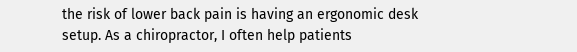the risk of lower back pain is having an ergonomic desk setup. As a chiropractor, I often help patients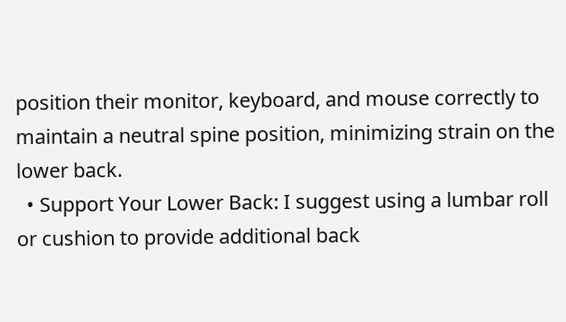position their monitor, keyboard, and mouse correctly to maintain a neutral spine position, minimizing strain on the lower back.
  • Support Your Lower Back: I suggest using a lumbar roll or cushion to provide additional back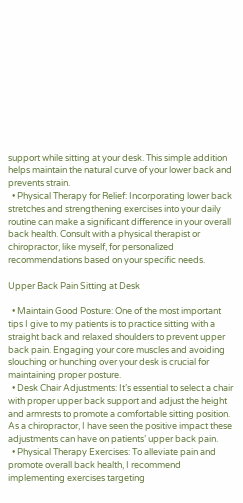support while sitting at your desk. This simple addition helps maintain the natural curve of your lower back and prevents strain.
  • Physical Therapy for Relief: Incorporating lower back stretches and strengthening exercises into your daily routine can make a significant difference in your overall back health. Consult with a physical therapist or chiropractor, like myself, for personalized recommendations based on your specific needs.

Upper Back Pain Sitting at Desk

  • Maintain Good Posture: One of the most important tips I give to my patients is to practice sitting with a straight back and relaxed shoulders to prevent upper back pain. Engaging your core muscles and avoiding slouching or hunching over your desk is crucial for maintaining proper posture.
  • Desk Chair Adjustments: It’s essential to select a chair with proper upper back support and adjust the height and armrests to promote a comfortable sitting position. As a chiropractor, I have seen the positive impact these adjustments can have on patients’ upper back pain.
  • Physical Therapy Exercises: To alleviate pain and promote overall back health, I recommend implementing exercises targeting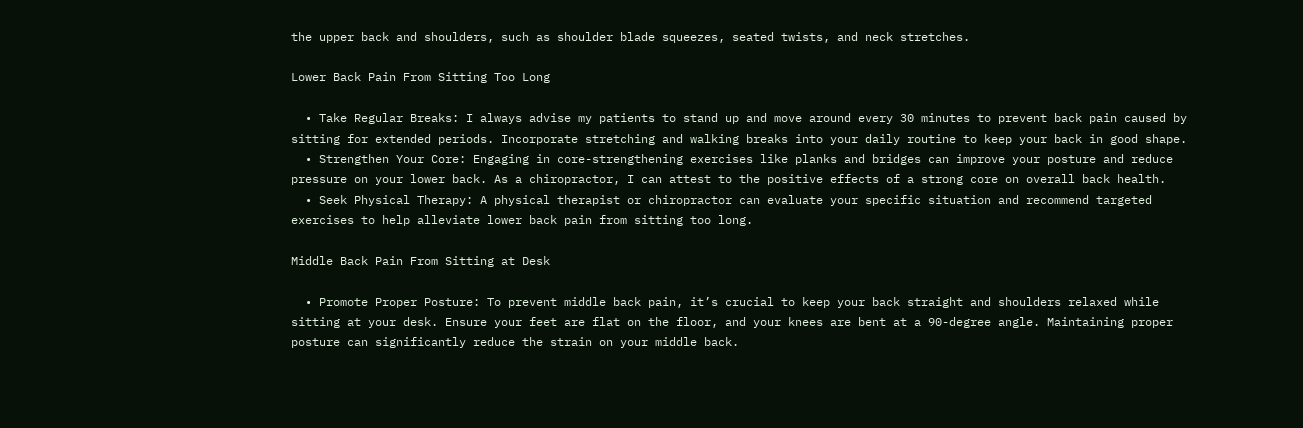the upper back and shoulders, such as shoulder blade squeezes, seated twists, and neck stretches.

Lower Back Pain From Sitting Too Long

  • Take Regular Breaks: I always advise my patients to stand up and move around every 30 minutes to prevent back pain caused by sitting for extended periods. Incorporate stretching and walking breaks into your daily routine to keep your back in good shape.
  • Strengthen Your Core: Engaging in core-strengthening exercises like planks and bridges can improve your posture and reduce pressure on your lower back. As a chiropractor, I can attest to the positive effects of a strong core on overall back health.
  • Seek Physical Therapy: A physical therapist or chiropractor can evaluate your specific situation and recommend targeted exercises to help alleviate lower back pain from sitting too long.

Middle Back Pain From Sitting at Desk

  • Promote Proper Posture: To prevent middle back pain, it’s crucial to keep your back straight and shoulders relaxed while sitting at your desk. Ensure your feet are flat on the floor, and your knees are bent at a 90-degree angle. Maintaining proper posture can significantly reduce the strain on your middle back.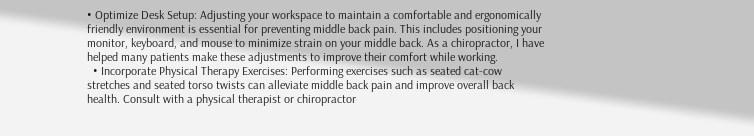• Optimize Desk Setup: Adjusting your workspace to maintain a comfortable and ergonomically friendly environment is essential for preventing middle back pain. This includes positioning your monitor, keyboard, and mouse to minimize strain on your middle back. As a chiropractor, I have helped many patients make these adjustments to improve their comfort while working.
  • Incorporate Physical Therapy Exercises: Performing exercises such as seated cat-cow stretches and seated torso twists can alleviate middle back pain and improve overall back health. Consult with a physical therapist or chiropractor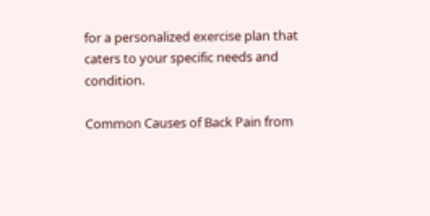for a personalized exercise plan that caters to your specific needs and condition.

Common Causes of Back Pain from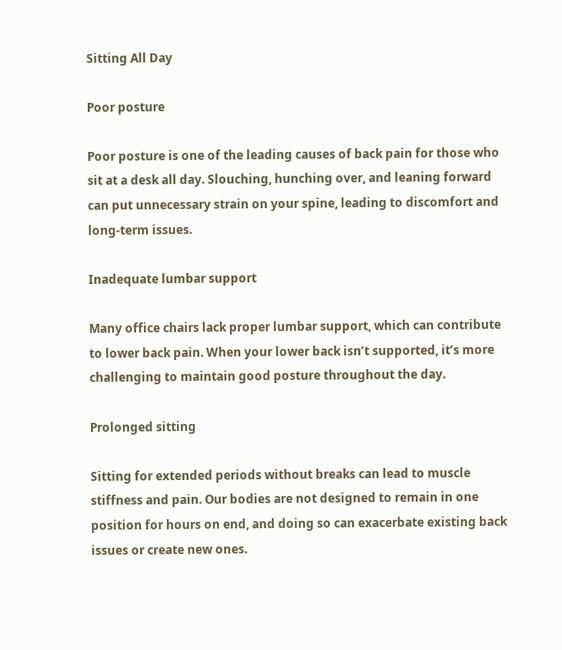Sitting All Day

Poor posture

Poor posture is one of the leading causes of back pain for those who sit at a desk all day. Slouching, hunching over, and leaning forward can put unnecessary strain on your spine, leading to discomfort and long-term issues.

Inadequate lumbar support

Many office chairs lack proper lumbar support, which can contribute to lower back pain. When your lower back isn’t supported, it’s more challenging to maintain good posture throughout the day.

Prolonged sitting

Sitting for extended periods without breaks can lead to muscle stiffness and pain. Our bodies are not designed to remain in one position for hours on end, and doing so can exacerbate existing back issues or create new ones.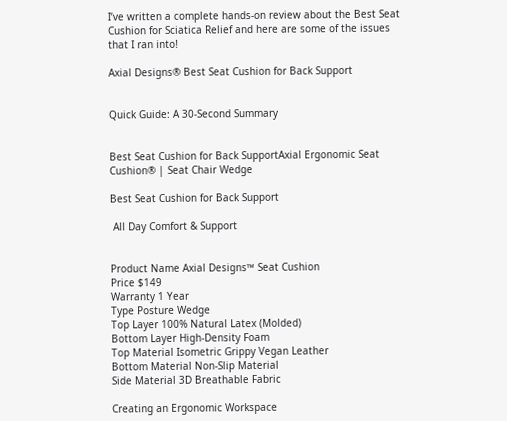I’ve written a complete hands-on review about the Best Seat Cushion for Sciatica Relief and here are some of the issues that I ran into!

Axial Designs® Best Seat Cushion for Back Support


Quick Guide: A 30-Second Summary


Best Seat Cushion for Back SupportAxial Ergonomic Seat Cushion® | Seat Chair Wedge

Best Seat Cushion for Back Support

 All Day Comfort & Support


Product Name Axial Designs™ Seat Cushion
Price $149
Warranty 1 Year
Type Posture Wedge
Top Layer 100% Natural Latex (Molded)
Bottom Layer High-Density Foam
Top Material Isometric Grippy Vegan Leather
Bottom Material Non-Slip Material
Side Material 3D Breathable Fabric

Creating an Ergonomic Workspace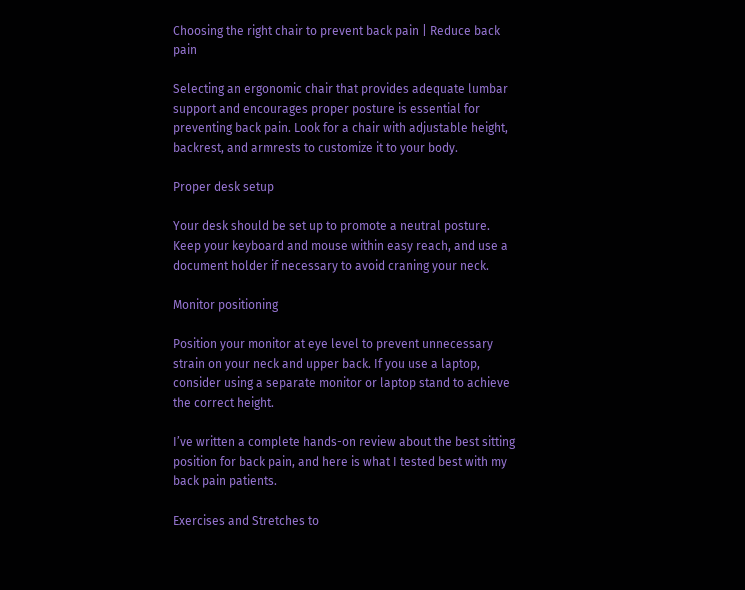Choosing the right chair to prevent back pain | Reduce back pain

Selecting an ergonomic chair that provides adequate lumbar support and encourages proper posture is essential for preventing back pain. Look for a chair with adjustable height, backrest, and armrests to customize it to your body.

Proper desk setup

Your desk should be set up to promote a neutral posture. Keep your keyboard and mouse within easy reach, and use a document holder if necessary to avoid craning your neck.

Monitor positioning

Position your monitor at eye level to prevent unnecessary strain on your neck and upper back. If you use a laptop, consider using a separate monitor or laptop stand to achieve the correct height.

I’ve written a complete hands-on review about the best sitting position for back pain, and here is what I tested best with my back pain patients.

Exercises and Stretches to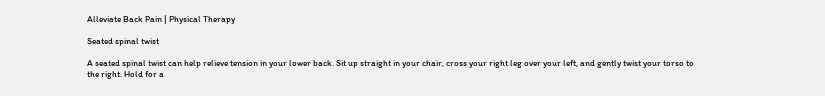Alleviate Back Pain | Physical Therapy

Seated spinal twist

A seated spinal twist can help relieve tension in your lower back. Sit up straight in your chair, cross your right leg over your left, and gently twist your torso to the right. Hold for a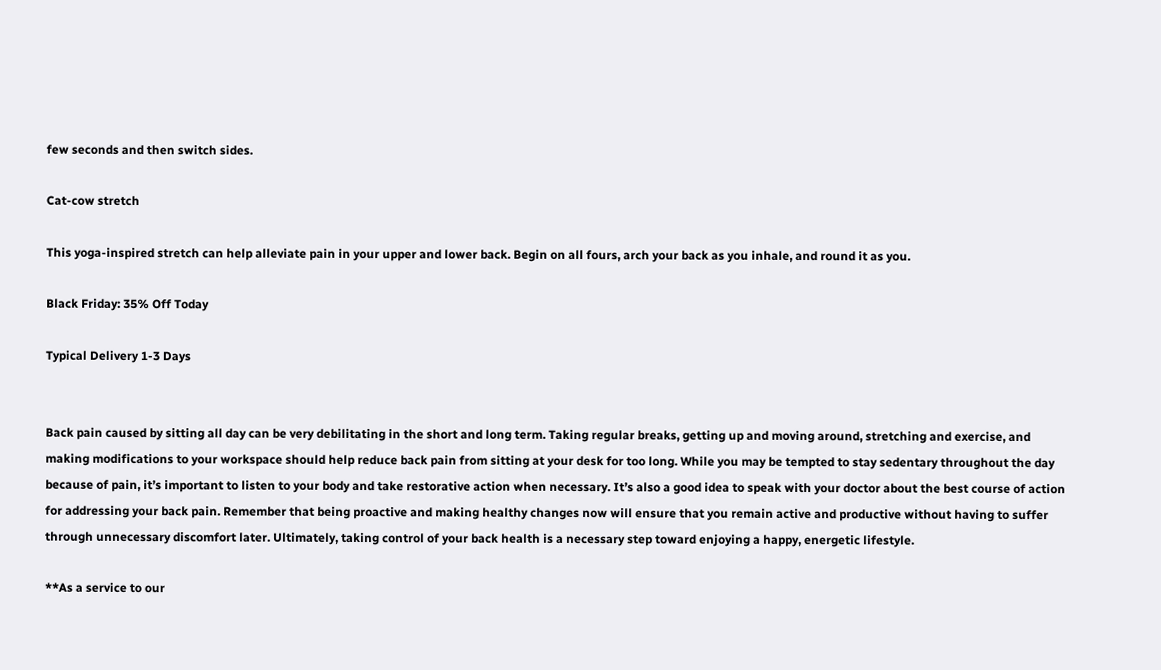few seconds and then switch sides.

Cat-cow stretch

This yoga-inspired stretch can help alleviate pain in your upper and lower back. Begin on all fours, arch your back as you inhale, and round it as you.

Black Friday: 35% Off Today

Typical Delivery 1-3 Days


Back pain caused by sitting all day can be very debilitating in the short and long term. Taking regular breaks, getting up and moving around, stretching and exercise, and making modifications to your workspace should help reduce back pain from sitting at your desk for too long. While you may be tempted to stay sedentary throughout the day because of pain, it’s important to listen to your body and take restorative action when necessary. It’s also a good idea to speak with your doctor about the best course of action for addressing your back pain. Remember that being proactive and making healthy changes now will ensure that you remain active and productive without having to suffer through unnecessary discomfort later. Ultimately, taking control of your back health is a necessary step toward enjoying a happy, energetic lifestyle.

**As a service to our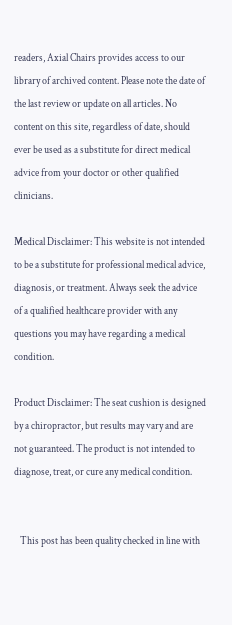readers, Axial Chairs provides access to our library of archived content. Please note the date of the last review or update on all articles. No content on this site, regardless of date, should ever be used as a substitute for direct medical advice from your doctor or other qualified clinicians.

Medical Disclaimer: This website is not intended to be a substitute for professional medical advice, diagnosis, or treatment. Always seek the advice of a qualified healthcare provider with any questions you may have regarding a medical condition.

Product Disclaimer: The seat cushion is designed by a chiropractor, but results may vary and are not guaranteed. The product is not intended to diagnose, treat, or cure any medical condition.


   This post has been quality checked in line with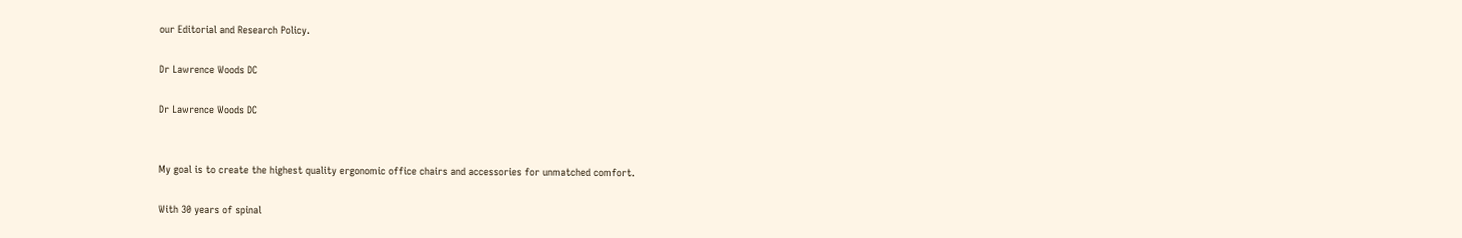our Editorial and Research Policy.

Dr Lawrence Woods DC

Dr Lawrence Woods DC


My goal is to create the highest quality ergonomic office chairs and accessories for unmatched comfort.

With 30 years of spinal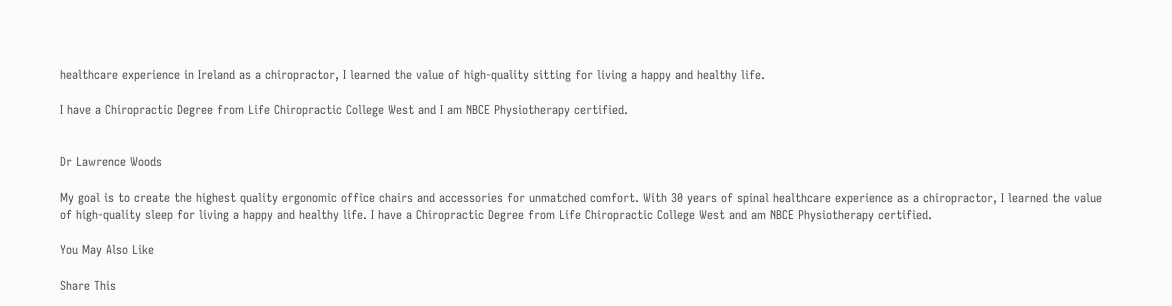healthcare experience in Ireland as a chiropractor, I learned the value of high-quality sitting for living a happy and healthy life.

I have a Chiropractic Degree from Life Chiropractic College West and I am NBCE Physiotherapy certified.


Dr Lawrence Woods

My goal is to create the highest quality ergonomic office chairs and accessories for unmatched comfort. With 30 years of spinal healthcare experience as a chiropractor, I learned the value of high-quality sleep for living a happy and healthy life. I have a Chiropractic Degree from Life Chiropractic College West and am NBCE Physiotherapy certified.

You May Also Like

Share This